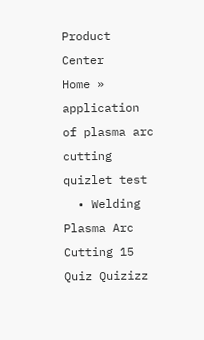Product Center
Home » application of plasma arc cutting quizlet test
  • Welding Plasma Arc Cutting 15 Quiz Quizizz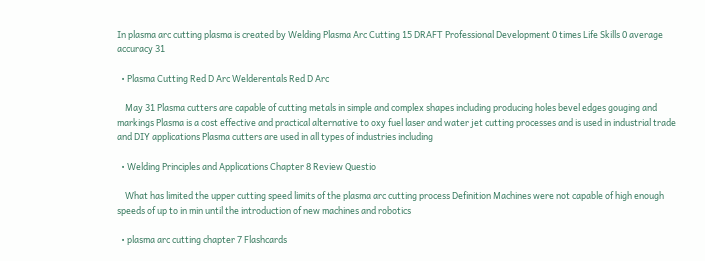In plasma arc cutting plasma is created by Welding Plasma Arc Cutting 15 DRAFT Professional Development 0 times Life Skills 0 average accuracy 31

  • Plasma Cutting Red D Arc Welderentals Red D Arc

    May 31 Plasma cutters are capable of cutting metals in simple and complex shapes including producing holes bevel edges gouging and markings Plasma is a cost effective and practical alternative to oxy fuel laser and water jet cutting processes and is used in industrial trade and DIY applications Plasma cutters are used in all types of industries including

  • Welding Principles and Applications Chapter 8 Review Questio

    What has limited the upper cutting speed limits of the plasma arc cutting process Definition Machines were not capable of high enough speeds of up to in min until the introduction of new machines and robotics

  • plasma arc cutting chapter 7 Flashcards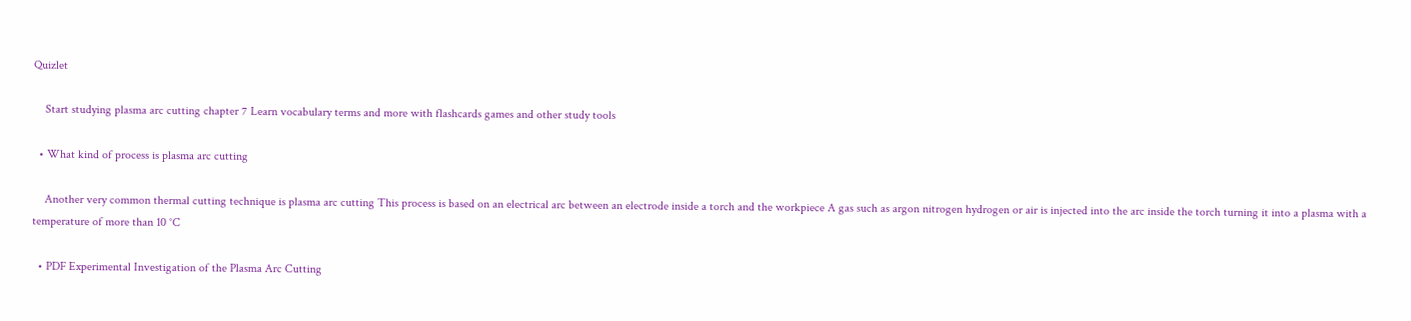Quizlet

    Start studying plasma arc cutting chapter 7 Learn vocabulary terms and more with flashcards games and other study tools

  • What kind of process is plasma arc cutting

    Another very common thermal cutting technique is plasma arc cutting This process is based on an electrical arc between an electrode inside a torch and the workpiece A gas such as argon nitrogen hydrogen or air is injected into the arc inside the torch turning it into a plasma with a temperature of more than 10 °C

  • PDF Experimental Investigation of the Plasma Arc Cutting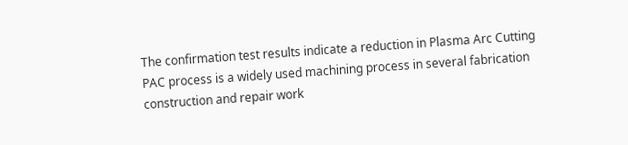The confirmation test results indicate a reduction in Plasma Arc Cutting PAC process is a widely used machining process in several fabrication construction and repair work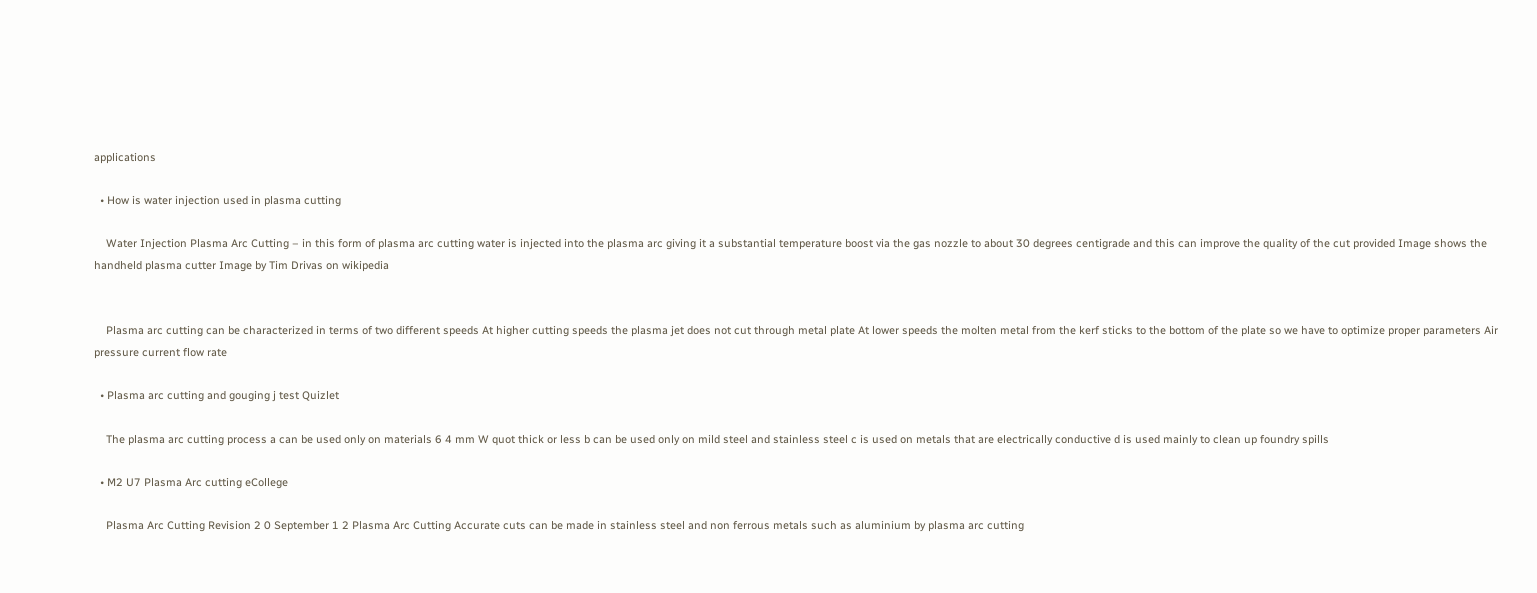applications

  • How is water injection used in plasma cutting

    Water Injection Plasma Arc Cutting – in this form of plasma arc cutting water is injected into the plasma arc giving it a substantial temperature boost via the gas nozzle to about 30 degrees centigrade and this can improve the quality of the cut provided Image shows the handheld plasma cutter Image by Tim Drivas on wikipedia


    Plasma arc cutting can be characterized in terms of two different speeds At higher cutting speeds the plasma jet does not cut through metal plate At lower speeds the molten metal from the kerf sticks to the bottom of the plate so we have to optimize proper parameters Air pressure current flow rate

  • Plasma arc cutting and gouging j test Quizlet

    The plasma arc cutting process a can be used only on materials 6 4 mm W quot thick or less b can be used only on mild steel and stainless steel c is used on metals that are electrically conductive d is used mainly to clean up foundry spills

  • M2 U7 Plasma Arc cutting eCollege

    Plasma Arc Cutting Revision 2 0 September 1 2 Plasma Arc Cutting Accurate cuts can be made in stainless steel and non ferrous metals such as aluminium by plasma arc cutting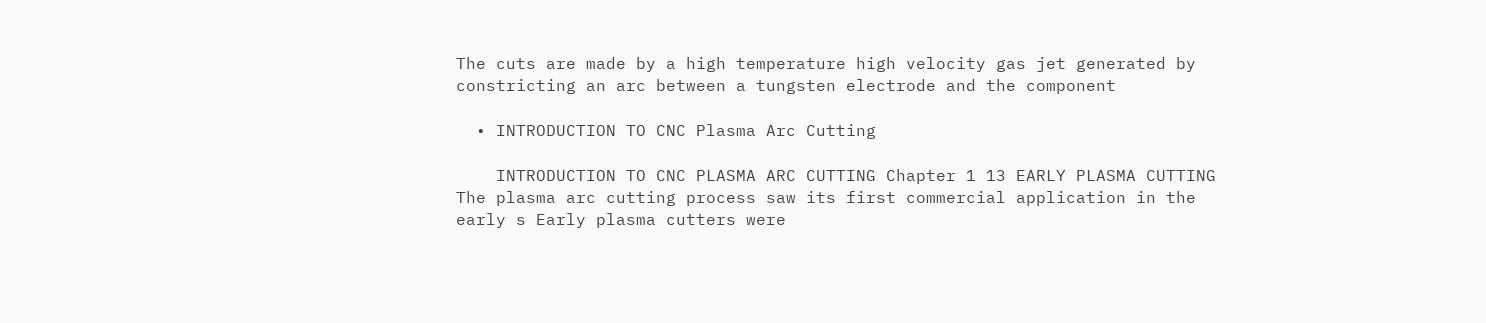The cuts are made by a high temperature high velocity gas jet generated by constricting an arc between a tungsten electrode and the component

  • INTRODUCTION TO CNC Plasma Arc Cutting

    INTRODUCTION TO CNC PLASMA ARC CUTTING Chapter 1 13 EARLY PLASMA CUTTING The plasma arc cutting process saw its first commercial application in the early s Early plasma cutters were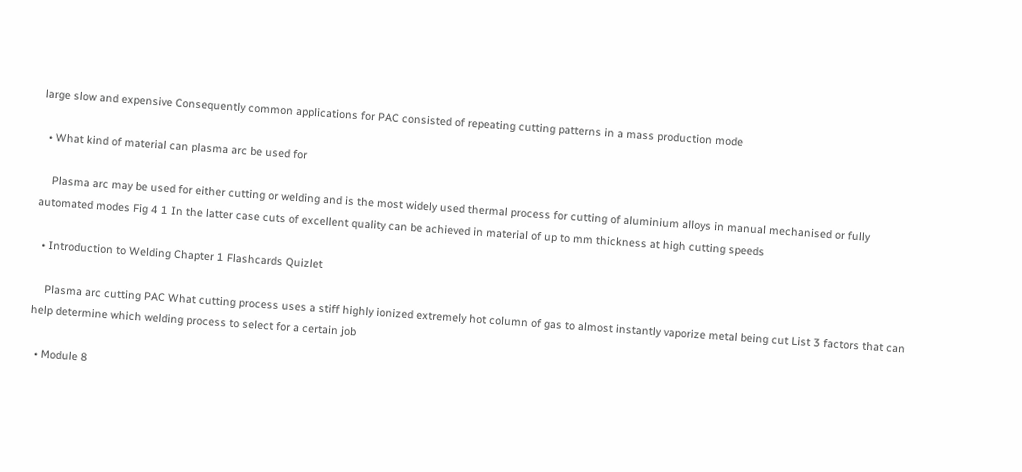large slow and expensive Consequently common applications for PAC consisted of repeating cutting patterns in a mass production mode

  • What kind of material can plasma arc be used for

    Plasma arc may be used for either cutting or welding and is the most widely used thermal process for cutting of aluminium alloys in manual mechanised or fully automated modes Fig 4 1 In the latter case cuts of excellent quality can be achieved in material of up to mm thickness at high cutting speeds

  • Introduction to Welding Chapter 1 Flashcards Quizlet

    Plasma arc cutting PAC What cutting process uses a stiff highly ionized extremely hot column of gas to almost instantly vaporize metal being cut List 3 factors that can help determine which welding process to select for a certain job

  • Module 8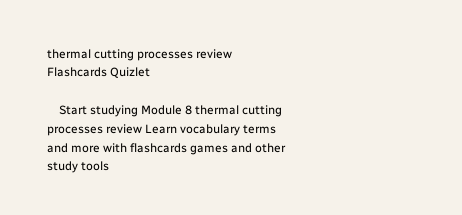thermal cutting processes review Flashcards Quizlet

    Start studying Module 8 thermal cutting processes review Learn vocabulary terms and more with flashcards games and other study tools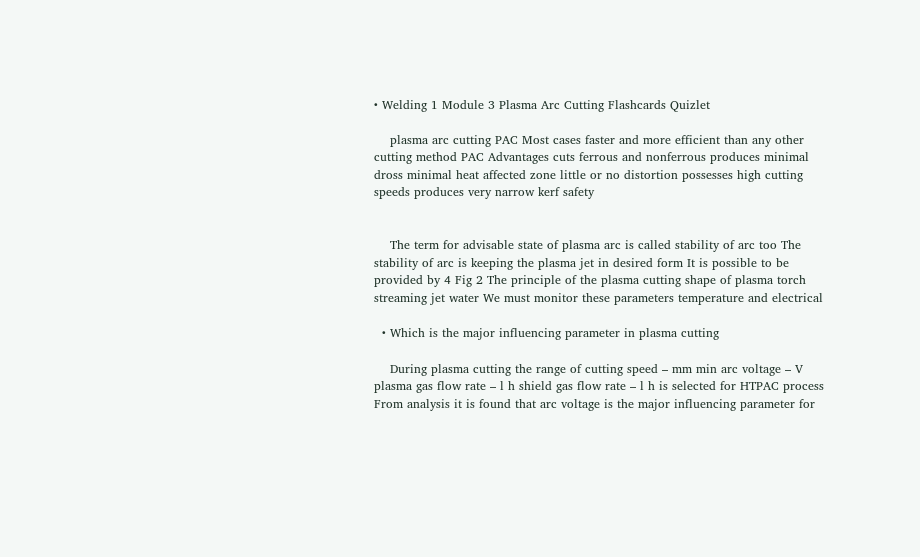• Welding 1 Module 3 Plasma Arc Cutting Flashcards Quizlet

    plasma arc cutting PAC Most cases faster and more efficient than any other cutting method PAC Advantages cuts ferrous and nonferrous produces minimal dross minimal heat affected zone little or no distortion possesses high cutting speeds produces very narrow kerf safety


    The term for advisable state of plasma arc is called stability of arc too The stability of arc is keeping the plasma jet in desired form It is possible to be provided by 4 Fig 2 The principle of the plasma cutting shape of plasma torch streaming jet water We must monitor these parameters temperature and electrical

  • Which is the major influencing parameter in plasma cutting

    During plasma cutting the range of cutting speed – mm min arc voltage – V plasma gas flow rate – l h shield gas flow rate – l h is selected for HTPAC process From analysis it is found that arc voltage is the major influencing parameter for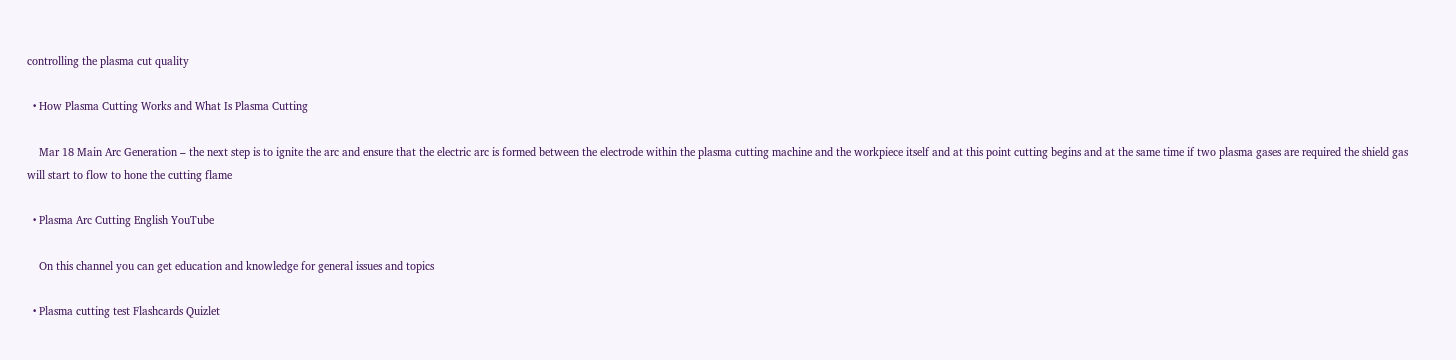controlling the plasma cut quality

  • How Plasma Cutting Works and What Is Plasma Cutting

    Mar 18 Main Arc Generation – the next step is to ignite the arc and ensure that the electric arc is formed between the electrode within the plasma cutting machine and the workpiece itself and at this point cutting begins and at the same time if two plasma gases are required the shield gas will start to flow to hone the cutting flame

  • Plasma Arc Cutting English YouTube

    On this channel you can get education and knowledge for general issues and topics

  • Plasma cutting test Flashcards Quizlet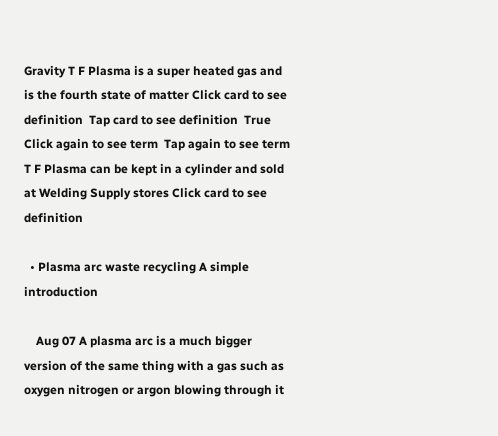Gravity T F Plasma is a super heated gas and is the fourth state of matter Click card to see definition  Tap card to see definition  True Click again to see term  Tap again to see term  T F Plasma can be kept in a cylinder and sold at Welding Supply stores Click card to see definition

  • Plasma arc waste recycling A simple introduction

    Aug 07 A plasma arc is a much bigger version of the same thing with a gas such as oxygen nitrogen or argon blowing through it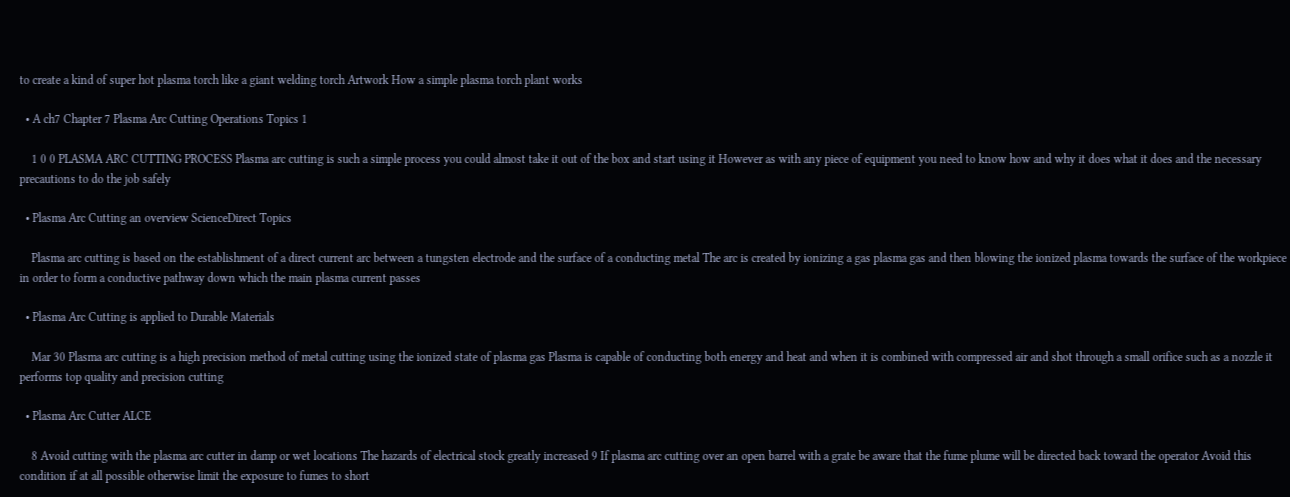to create a kind of super hot plasma torch like a giant welding torch Artwork How a simple plasma torch plant works

  • A ch7 Chapter 7 Plasma Arc Cutting Operations Topics 1

    1 0 0 PLASMA ARC CUTTING PROCESS Plasma arc cutting is such a simple process you could almost take it out of the box and start using it However as with any piece of equipment you need to know how and why it does what it does and the necessary precautions to do the job safely

  • Plasma Arc Cutting an overview ScienceDirect Topics

    Plasma arc cutting is based on the establishment of a direct current arc between a tungsten electrode and the surface of a conducting metal The arc is created by ionizing a gas plasma gas and then blowing the ionized plasma towards the surface of the workpiece in order to form a conductive pathway down which the main plasma current passes

  • Plasma Arc Cutting is applied to Durable Materials

    Mar 30 Plasma arc cutting is a high precision method of metal cutting using the ionized state of plasma gas Plasma is capable of conducting both energy and heat and when it is combined with compressed air and shot through a small orifice such as a nozzle it performs top quality and precision cutting

  • Plasma Arc Cutter ALCE

    8 Avoid cutting with the plasma arc cutter in damp or wet locations The hazards of electrical stock greatly increased 9 If plasma arc cutting over an open barrel with a grate be aware that the fume plume will be directed back toward the operator Avoid this condition if at all possible otherwise limit the exposure to fumes to short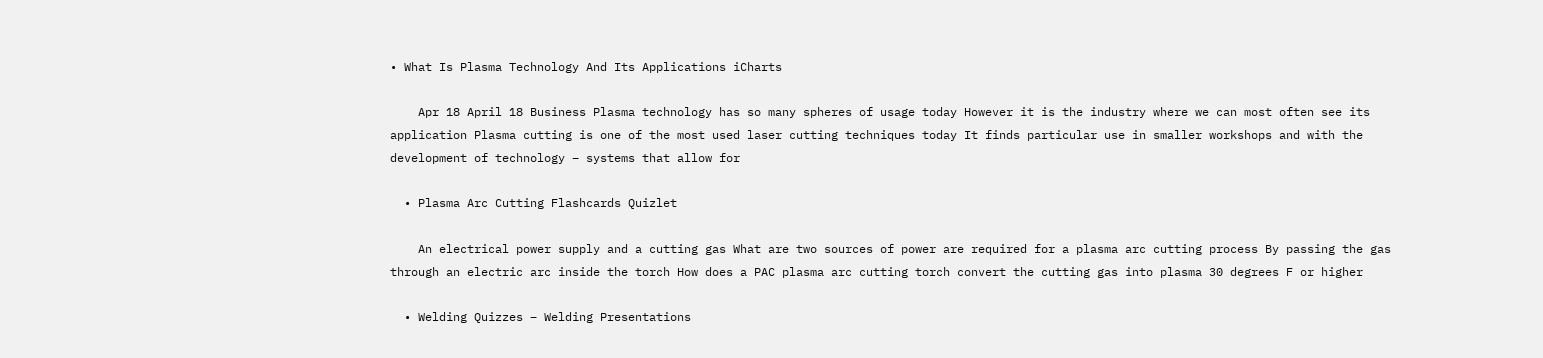• What Is Plasma Technology And Its Applications iCharts

    Apr 18 April 18 Business Plasma technology has so many spheres of usage today However it is the industry where we can most often see its application Plasma cutting is one of the most used laser cutting techniques today It finds particular use in smaller workshops and with the development of technology – systems that allow for

  • Plasma Arc Cutting Flashcards Quizlet

    An electrical power supply and a cutting gas What are two sources of power are required for a plasma arc cutting process By passing the gas through an electric arc inside the torch How does a PAC plasma arc cutting torch convert the cutting gas into plasma 30 degrees F or higher

  • Welding Quizzes – Welding Presentations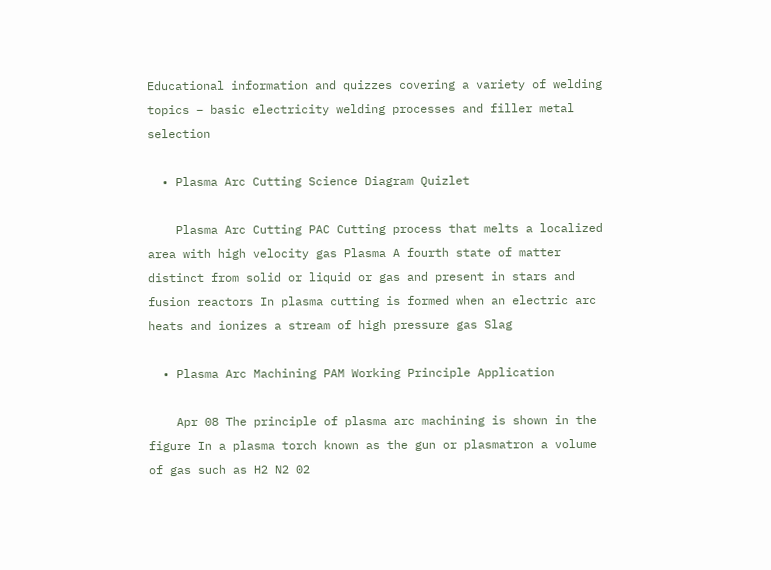Educational information and quizzes covering a variety of welding topics – basic electricity welding processes and filler metal selection

  • Plasma Arc Cutting Science Diagram Quizlet

    Plasma Arc Cutting PAC Cutting process that melts a localized area with high velocity gas Plasma A fourth state of matter distinct from solid or liquid or gas and present in stars and fusion reactors In plasma cutting is formed when an electric arc heats and ionizes a stream of high pressure gas Slag

  • Plasma Arc Machining PAM Working Principle Application

    Apr 08 The principle of plasma arc machining is shown in the figure In a plasma torch known as the gun or plasmatron a volume of gas such as H2 N2 02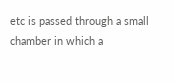etc is passed through a small chamber in which a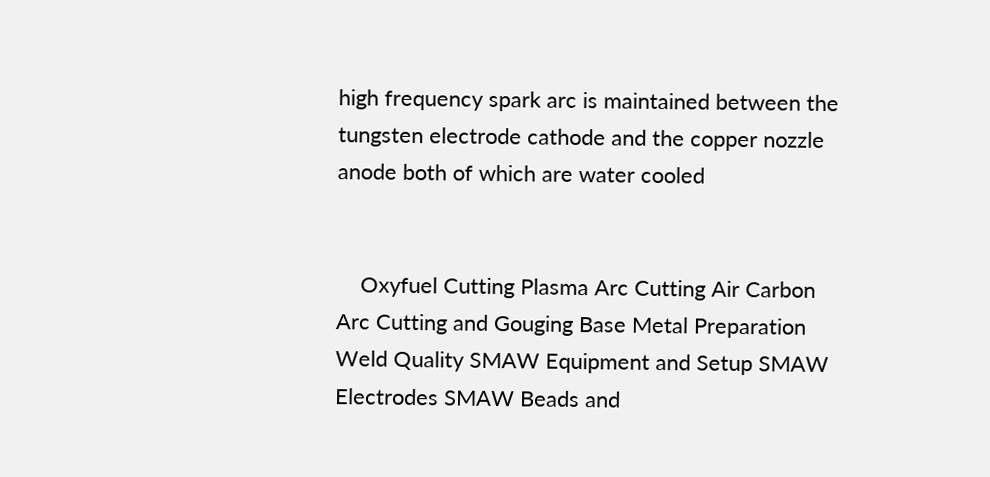high frequency spark arc is maintained between the tungsten electrode cathode and the copper nozzle anode both of which are water cooled


    Oxyfuel Cutting Plasma Arc Cutting Air Carbon Arc Cutting and Gouging Base Metal Preparation Weld Quality SMAW Equipment and Setup SMAW Electrodes SMAW Beads and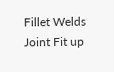Fillet Welds Joint Fit up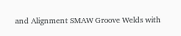and Alignment SMAW Groove Welds with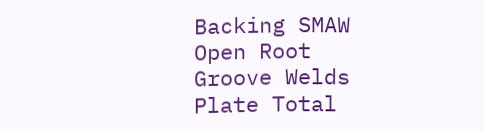Backing SMAW Open Root Groove Welds Plate Total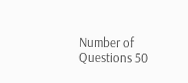Number of Questions 50